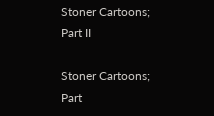Stoner Cartoons; Part II

Stoner Cartoons; Part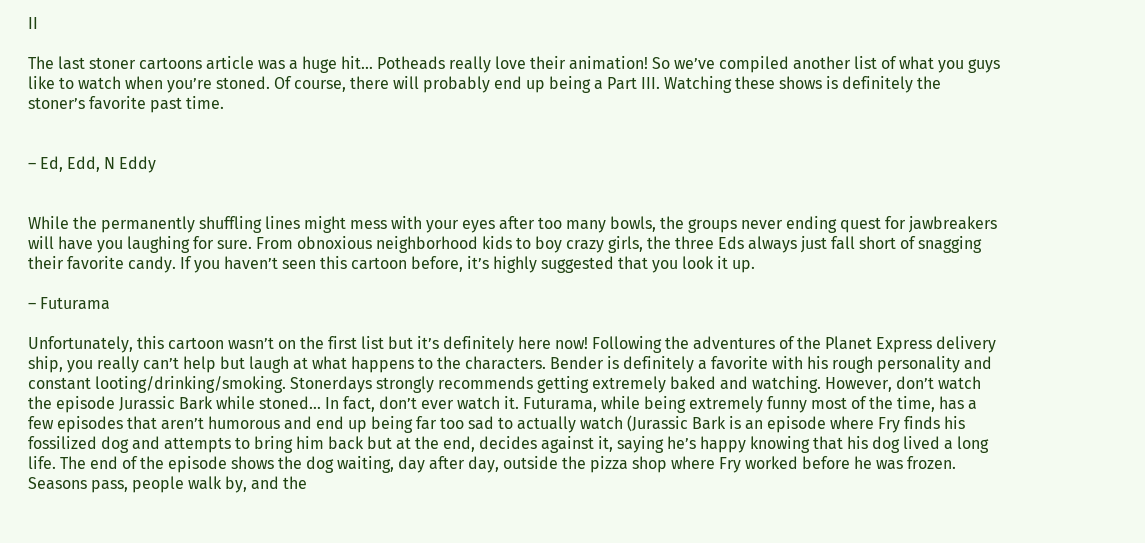II

The last stoner cartoons article was a huge hit… Potheads really love their animation! So we’ve compiled another list of what you guys like to watch when you’re stoned. Of course, there will probably end up being a Part III. Watching these shows is definitely the stoner’s favorite past time.


– Ed, Edd, N Eddy


While the permanently shuffling lines might mess with your eyes after too many bowls, the groups never ending quest for jawbreakers will have you laughing for sure. From obnoxious neighborhood kids to boy crazy girls, the three Eds always just fall short of snagging their favorite candy. If you haven’t seen this cartoon before, it’s highly suggested that you look it up.

– Futurama

Unfortunately, this cartoon wasn’t on the first list but it’s definitely here now! Following the adventures of the Planet Express delivery ship, you really can’t help but laugh at what happens to the characters. Bender is definitely a favorite with his rough personality and constant looting/drinking/smoking. Stonerdays strongly recommends getting extremely baked and watching. However, don’t watch the episode Jurassic Bark while stoned… In fact, don’t ever watch it. Futurama, while being extremely funny most of the time, has a few episodes that aren’t humorous and end up being far too sad to actually watch (Jurassic Bark is an episode where Fry finds his fossilized dog and attempts to bring him back but at the end, decides against it, saying he’s happy knowing that his dog lived a long life. The end of the episode shows the dog waiting, day after day, outside the pizza shop where Fry worked before he was frozen. Seasons pass, people walk by, and the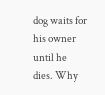dog waits for his owner until he dies. Why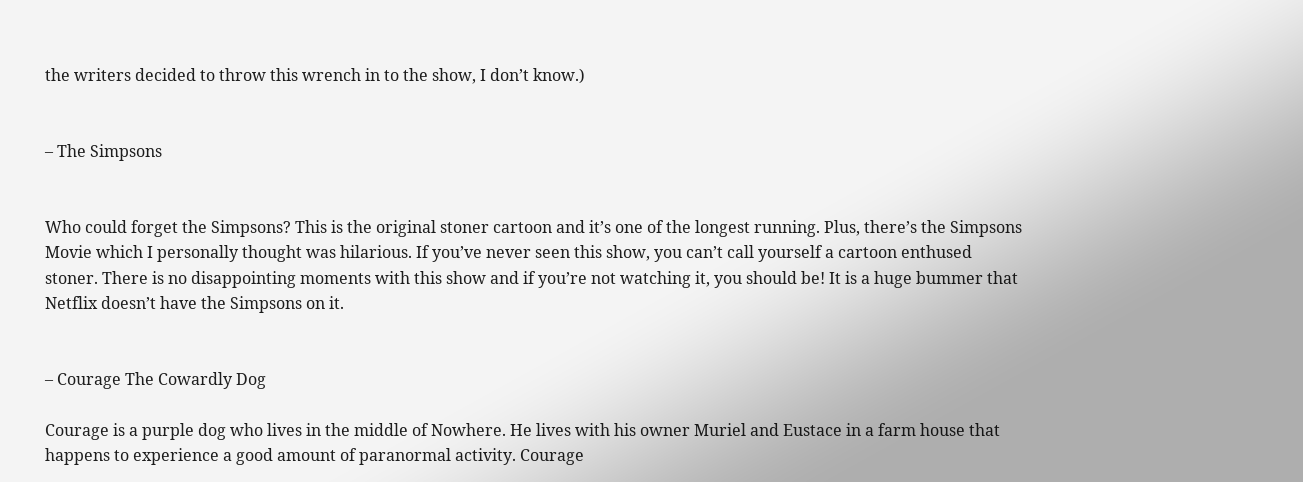the writers decided to throw this wrench in to the show, I don’t know.)


– The Simpsons


Who could forget the Simpsons? This is the original stoner cartoon and it’s one of the longest running. Plus, there’s the Simpsons Movie which I personally thought was hilarious. If you’ve never seen this show, you can’t call yourself a cartoon enthused stoner. There is no disappointing moments with this show and if you’re not watching it, you should be! It is a huge bummer that Netflix doesn’t have the Simpsons on it.


– Courage The Cowardly Dog

Courage is a purple dog who lives in the middle of Nowhere. He lives with his owner Muriel and Eustace in a farm house that happens to experience a good amount of paranormal activity. Courage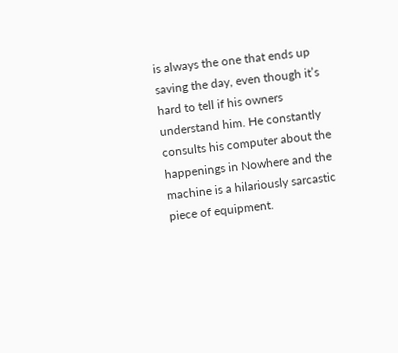is always the one that ends up saving the day, even though it’s hard to tell if his owners understand him. He constantly consults his computer about the happenings in Nowhere and the machine is a hilariously sarcastic piece of equipment.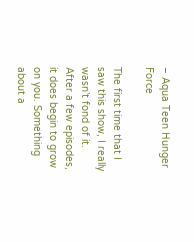– Aqua Teen Hunger Force

The first time that I saw this show, I really wasn’t fond of it. After a few episodes, it does begin to grow on you. Something about a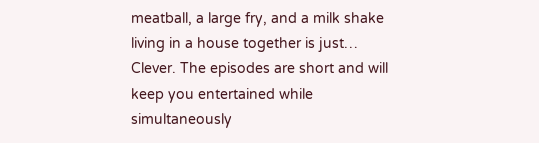meatball, a large fry, and a milk shake living in a house together is just… Clever. The episodes are short and will keep you entertained while simultaneously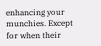enhancing your munchies. Except for when their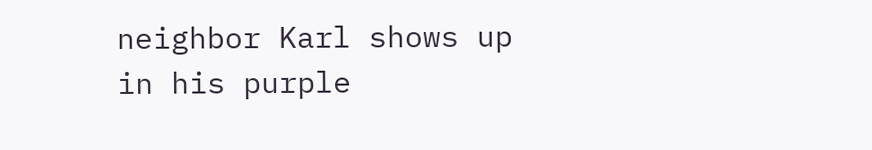neighbor Karl shows up in his purple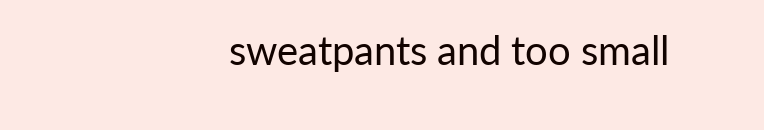sweatpants and too small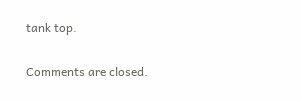tank top.

Comments are closed.